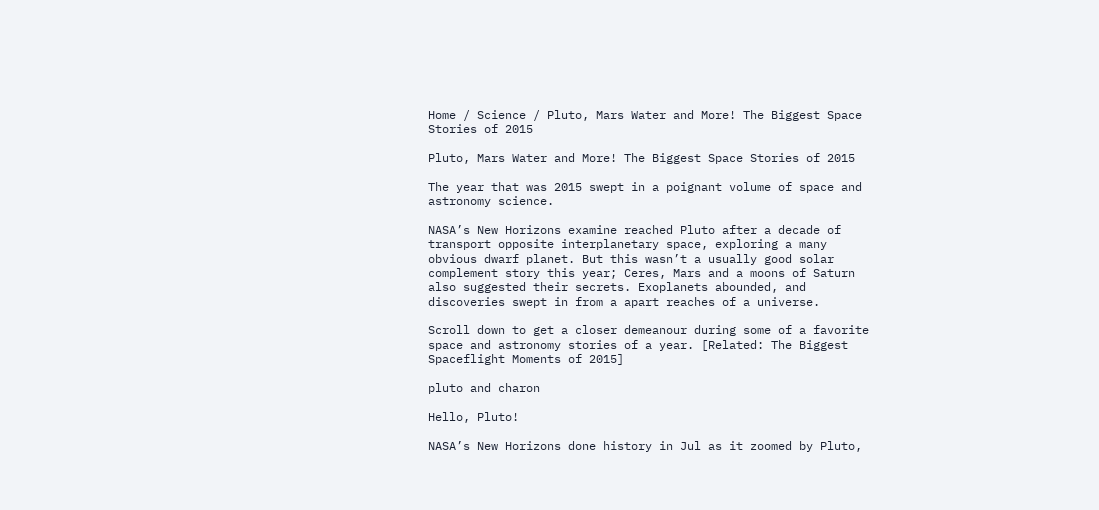Home / Science / Pluto, Mars Water and More! The Biggest Space Stories of 2015

Pluto, Mars Water and More! The Biggest Space Stories of 2015

The year that was 2015 swept in a poignant volume of space and astronomy science.

NASA’s New Horizons examine reached Pluto after a decade of transport opposite interplanetary space, exploring a many obvious dwarf planet. But this wasn’t a usually good solar complement story this year; Ceres, Mars and a moons of Saturn also suggested their secrets. Exoplanets abounded, and discoveries swept in from a apart reaches of a universe.

Scroll down to get a closer demeanour during some of a favorite space and astronomy stories of a year. [Related: The Biggest Spaceflight Moments of 2015]

pluto and charon

Hello, Pluto!

NASA’s New Horizons done history in Jul as it zoomed by Pluto,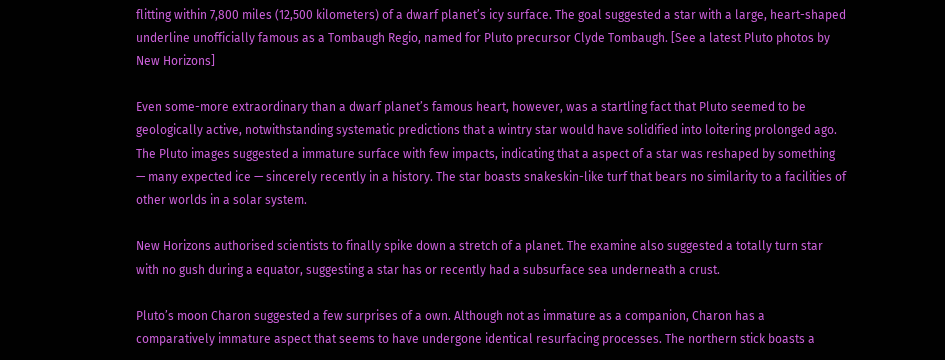flitting within 7,800 miles (12,500 kilometers) of a dwarf planet’s icy surface. The goal suggested a star with a large, heart-shaped underline unofficially famous as a Tombaugh Regio, named for Pluto precursor Clyde Tombaugh. [See a latest Pluto photos by New Horizons]

Even some-more extraordinary than a dwarf planet’s famous heart, however, was a startling fact that Pluto seemed to be geologically active, notwithstanding systematic predictions that a wintry star would have solidified into loitering prolonged ago. The Pluto images suggested a immature surface with few impacts, indicating that a aspect of a star was reshaped by something — many expected ice — sincerely recently in a history. The star boasts snakeskin-like turf that bears no similarity to a facilities of other worlds in a solar system.

New Horizons authorised scientists to finally spike down a stretch of a planet. The examine also suggested a totally turn star with no gush during a equator, suggesting a star has or recently had a subsurface sea underneath a crust.

Pluto’s moon Charon suggested a few surprises of a own. Although not as immature as a companion, Charon has a comparatively immature aspect that seems to have undergone identical resurfacing processes. The northern stick boasts a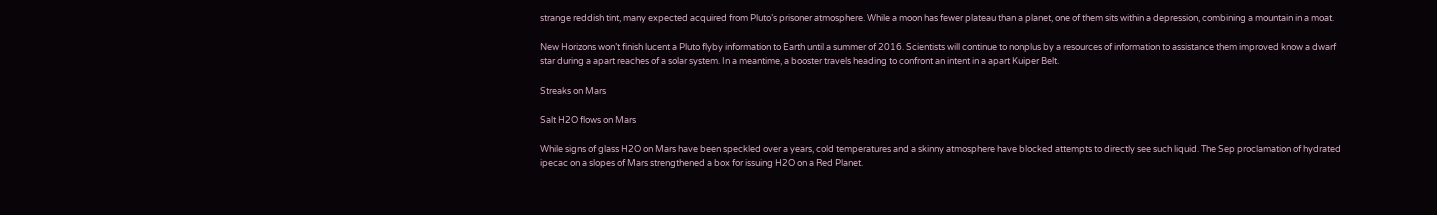strange reddish tint, many expected acquired from Pluto’s prisoner atmosphere. While a moon has fewer plateau than a planet, one of them sits within a depression, combining a mountain in a moat.

New Horizons won’t finish lucent a Pluto flyby information to Earth until a summer of 2016. Scientists will continue to nonplus by a resources of information to assistance them improved know a dwarf star during a apart reaches of a solar system. In a meantime, a booster travels heading to confront an intent in a apart Kuiper Belt.

Streaks on Mars

Salt H2O flows on Mars

While signs of glass H2O on Mars have been speckled over a years, cold temperatures and a skinny atmosphere have blocked attempts to directly see such liquid. The Sep proclamation of hydrated ipecac on a slopes of Mars strengthened a box for issuing H2O on a Red Planet.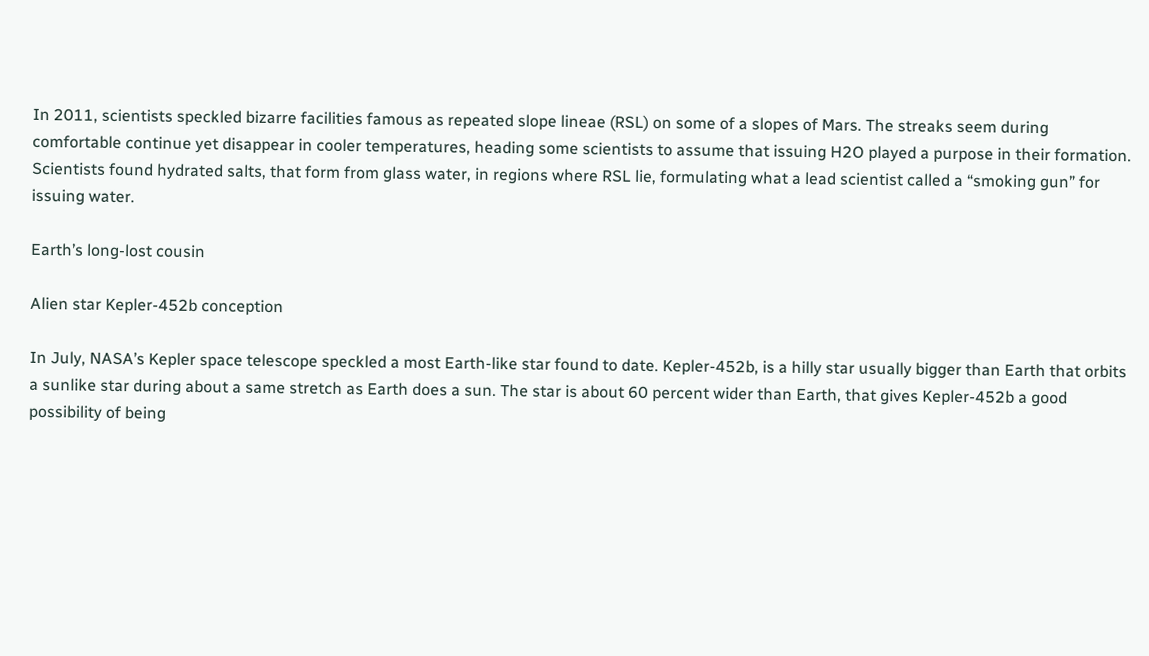In 2011, scientists speckled bizarre facilities famous as repeated slope lineae (RSL) on some of a slopes of Mars. The streaks seem during comfortable continue yet disappear in cooler temperatures, heading some scientists to assume that issuing H2O played a purpose in their formation.  Scientists found hydrated salts, that form from glass water, in regions where RSL lie, formulating what a lead scientist called a “smoking gun” for issuing water.

Earth’s long-lost cousin

Alien star Kepler-452b conception

In July, NASA’s Kepler space telescope speckled a most Earth-like star found to date. Kepler-452b, is a hilly star usually bigger than Earth that orbits a sunlike star during about a same stretch as Earth does a sun. The star is about 60 percent wider than Earth, that gives Kepler-452b a good possibility of being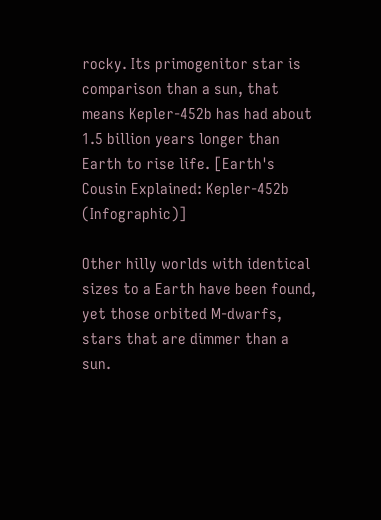rocky. Its primogenitor star is comparison than a sun, that means Kepler-452b has had about 1.5 billion years longer than Earth to rise life. [Earth's Cousin Explained: Kepler-452b (Infographic)]

Other hilly worlds with identical sizes to a Earth have been found, yet those orbited M-dwarfs, stars that are dimmer than a sun.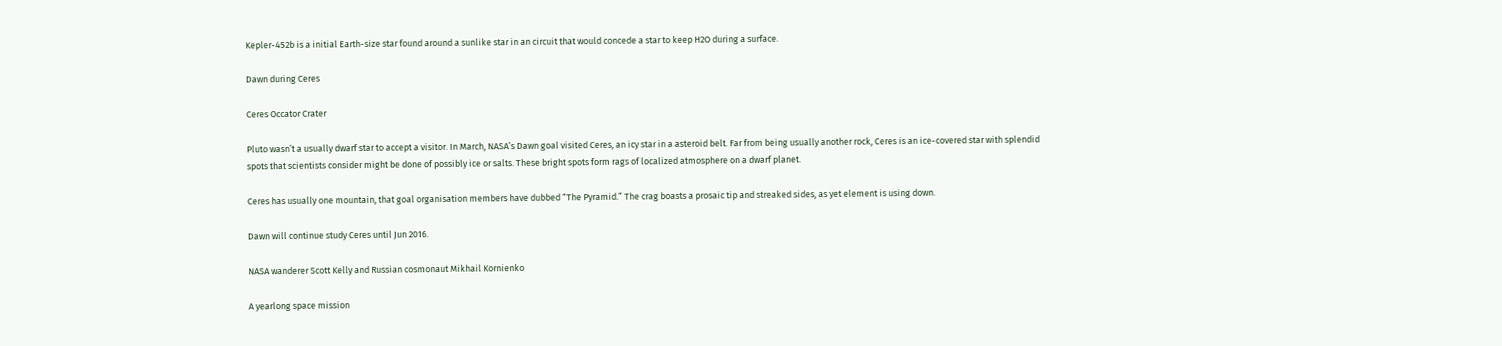Kepler-452b is a initial Earth-size star found around a sunlike star in an circuit that would concede a star to keep H2O during a surface.

Dawn during Ceres

Ceres Occator Crater

Pluto wasn’t a usually dwarf star to accept a visitor. In March, NASA’s Dawn goal visited Ceres, an icy star in a asteroid belt. Far from being usually another rock, Ceres is an ice-covered star with splendid spots that scientists consider might be done of possibly ice or salts. These bright spots form rags of localized atmosphere on a dwarf planet.

Ceres has usually one mountain, that goal organisation members have dubbed “The Pyramid.” The crag boasts a prosaic tip and streaked sides, as yet element is using down.

Dawn will continue study Ceres until Jun 2016.

NASA wanderer Scott Kelly and Russian cosmonaut Mikhail Kornienko

A yearlong space mission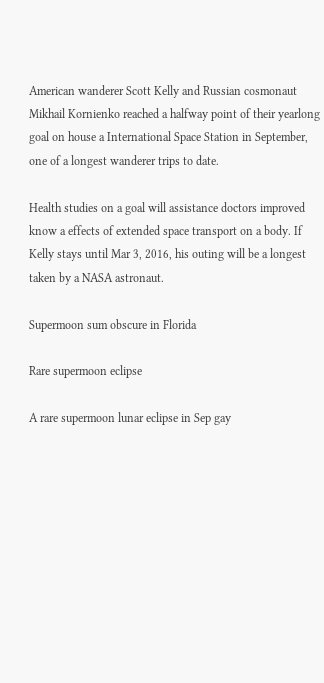American wanderer Scott Kelly and Russian cosmonaut Mikhail Kornienko reached a halfway point of their yearlong goal on house a International Space Station in September, one of a longest wanderer trips to date.

Health studies on a goal will assistance doctors improved know a effects of extended space transport on a body. If Kelly stays until Mar 3, 2016, his outing will be a longest taken by a NASA astronaut.

Supermoon sum obscure in Florida

Rare supermoon eclipse

A rare supermoon lunar eclipse in Sep gay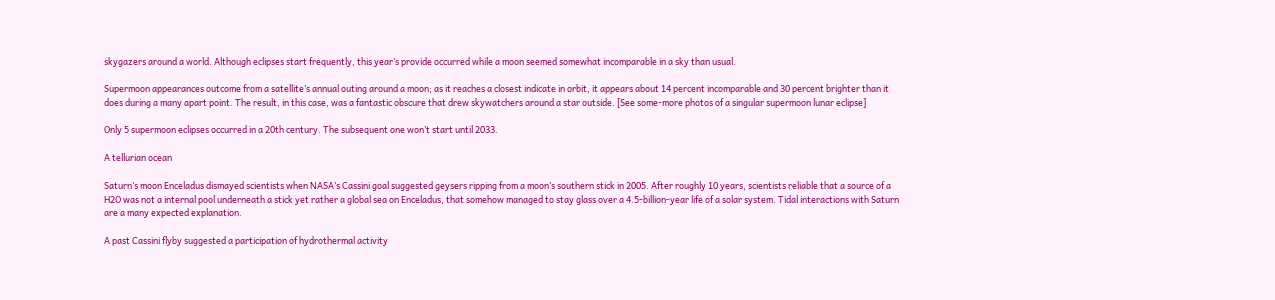skygazers around a world. Although eclipses start frequently, this year’s provide occurred while a moon seemed somewhat incomparable in a sky than usual.

Supermoon appearances outcome from a satellite’s annual outing around a moon; as it reaches a closest indicate in orbit, it appears about 14 percent incomparable and 30 percent brighter than it does during a many apart point. The result, in this case, was a fantastic obscure that drew skywatchers around a star outside. [See some-more photos of a singular supermoon lunar eclipse]

Only 5 supermoon eclipses occurred in a 20th century. The subsequent one won’t start until 2033.

A tellurian ocean

Saturn’s moon Enceladus dismayed scientists when NASA’s Cassini goal suggested geysers ripping from a moon’s southern stick in 2005. After roughly 10 years, scientists reliable that a source of a H2O was not a internal pool underneath a stick yet rather a global sea on Enceladus, that somehow managed to stay glass over a 4.5-billion-year life of a solar system. Tidal interactions with Saturn are a many expected explanation.

A past Cassini flyby suggested a participation of hydrothermal activity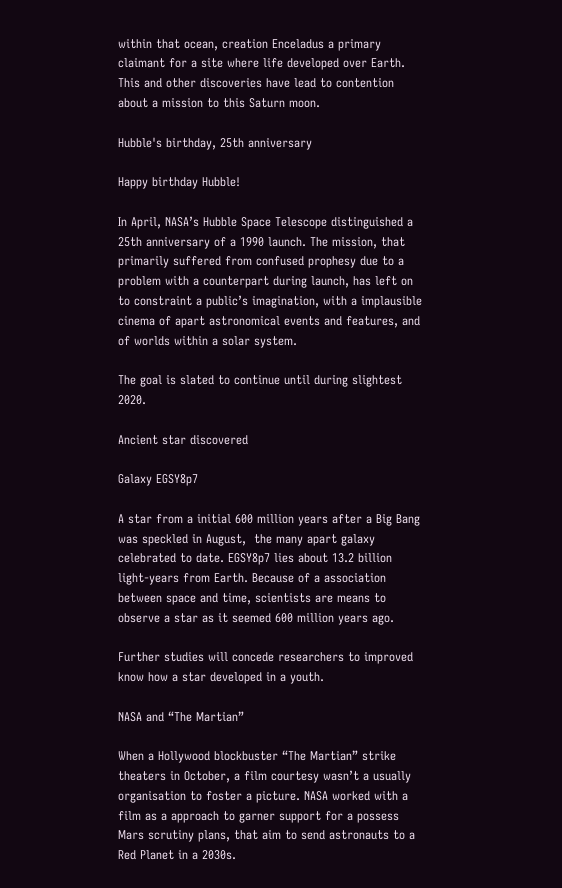within that ocean, creation Enceladus a primary claimant for a site where life developed over Earth. This and other discoveries have lead to contention about a mission to this Saturn moon.

Hubble's birthday, 25th anniversary

Happy birthday Hubble!

In April, NASA’s Hubble Space Telescope distinguished a 25th anniversary of a 1990 launch. The mission, that primarily suffered from confused prophesy due to a problem with a counterpart during launch, has left on to constraint a public’s imagination, with a implausible cinema of apart astronomical events and features, and of worlds within a solar system.

The goal is slated to continue until during slightest 2020.

Ancient star discovered

Galaxy EGSY8p7

A star from a initial 600 million years after a Big Bang was speckled in August,  the many apart galaxy celebrated to date. EGSY8p7 lies about 13.2 billion light-years from Earth. Because of a association between space and time, scientists are means to observe a star as it seemed 600 million years ago.

Further studies will concede researchers to improved know how a star developed in a youth.

NASA and “The Martian”

When a Hollywood blockbuster “The Martian” strike theaters in October, a film courtesy wasn’t a usually organisation to foster a picture. NASA worked with a film as a approach to garner support for a possess Mars scrutiny plans, that aim to send astronauts to a Red Planet in a 2030s.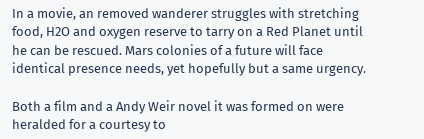In a movie, an removed wanderer struggles with stretching food, H2O and oxygen reserve to tarry on a Red Planet until he can be rescued. Mars colonies of a future will face identical presence needs, yet hopefully but a same urgency.

Both a film and a Andy Weir novel it was formed on were heralded for a courtesy to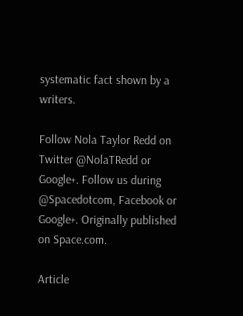systematic fact shown by a writers.

Follow Nola Taylor Redd on Twitter @NolaTRedd or Google+. Follow us during @Spacedotcom, Facebook or Google+. Originally published on Space.com.

Article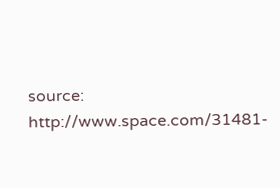source: http://www.space.com/31481-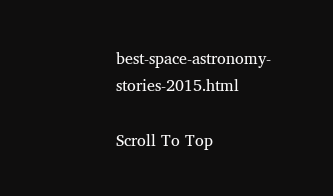best-space-astronomy-stories-2015.html

Scroll To Top